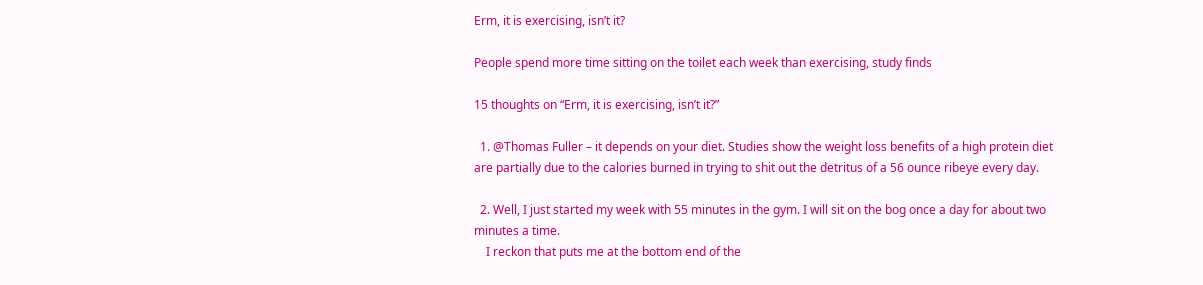Erm, it is exercising, isn’t it?

People spend more time sitting on the toilet each week than exercising, study finds

15 thoughts on “Erm, it is exercising, isn’t it?”

  1. @Thomas Fuller – it depends on your diet. Studies show the weight loss benefits of a high protein diet are partially due to the calories burned in trying to shit out the detritus of a 56 ounce ribeye every day.

  2. Well, I just started my week with 55 minutes in the gym. I will sit on the bog once a day for about two minutes a time.
    I reckon that puts me at the bottom end of the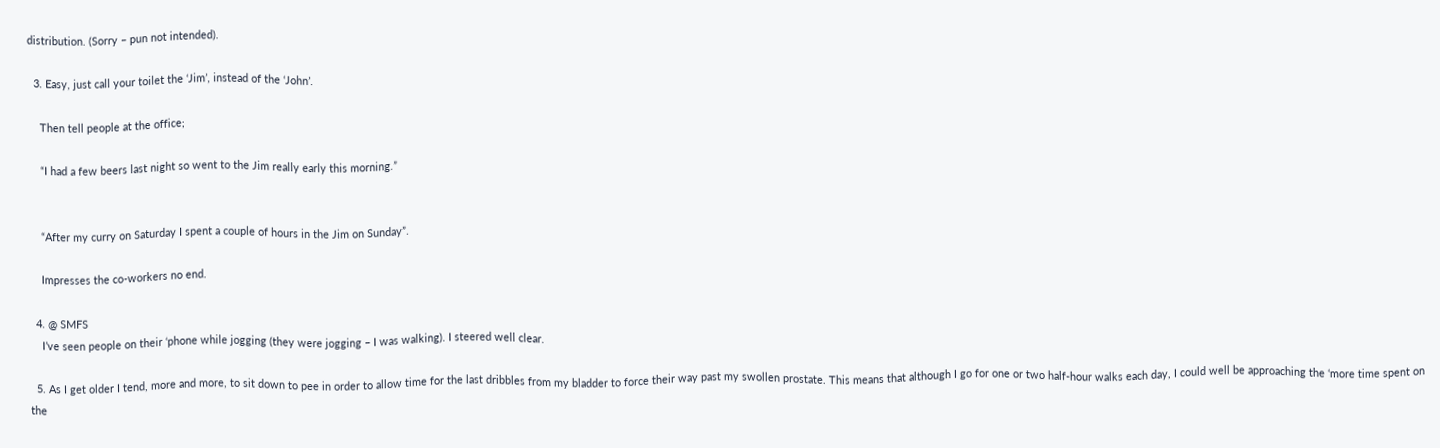distribution. (Sorry – pun not intended).

  3. Easy, just call your toilet the ‘Jim’, instead of the ‘John’.

    Then tell people at the office;

    “I had a few beers last night so went to the Jim really early this morning.”


    “After my curry on Saturday I spent a couple of hours in the Jim on Sunday”.

    Impresses the co-workers no end.

  4. @ SMFS
    I’ve seen people on their ‘phone while jogging (they were jogging – I was walking). I steered well clear.

  5. As I get older I tend, more and more, to sit down to pee in order to allow time for the last dribbles from my bladder to force their way past my swollen prostate. This means that although I go for one or two half-hour walks each day, I could well be approaching the ‘more time spent on the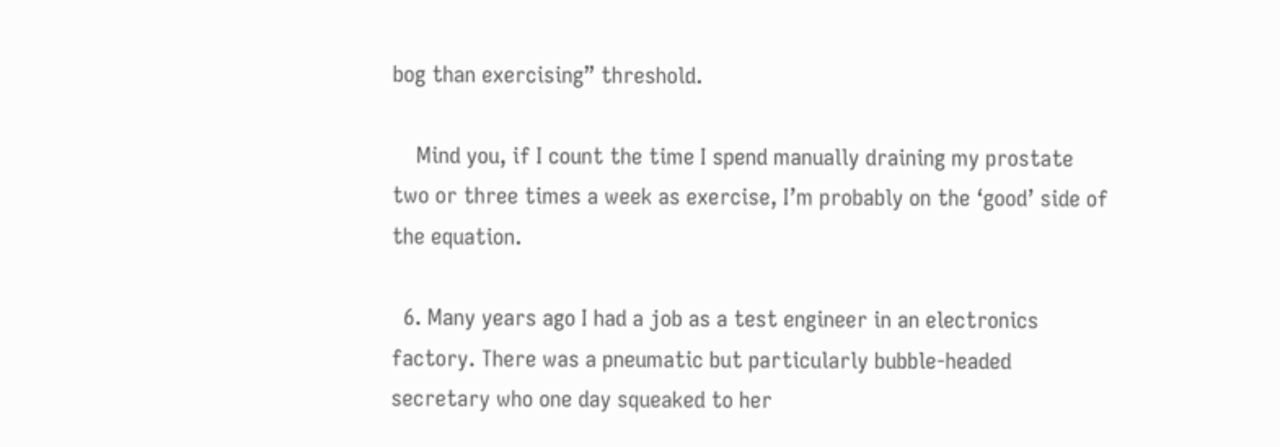bog than exercising” threshold.

    Mind you, if I count the time I spend manually draining my prostate two or three times a week as exercise, I’m probably on the ‘good’ side of the equation.

  6. Many years ago I had a job as a test engineer in an electronics factory. There was a pneumatic but particularly bubble-headed secretary who one day squeaked to her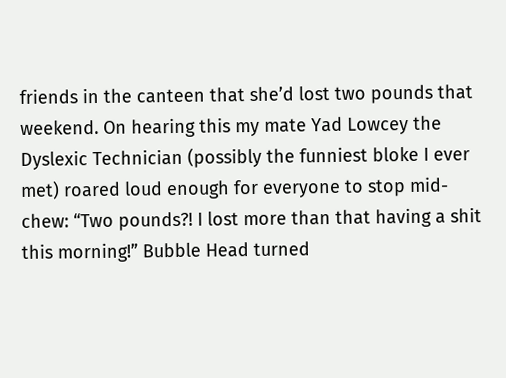friends in the canteen that she’d lost two pounds that weekend. On hearing this my mate Yad Lowcey the Dyslexic Technician (possibly the funniest bloke I ever met) roared loud enough for everyone to stop mid-chew: “Two pounds?! I lost more than that having a shit this morning!” Bubble Head turned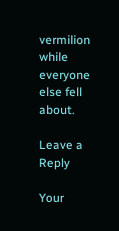vermilion while everyone else fell about.

Leave a Reply

Your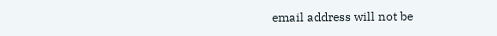email address will not be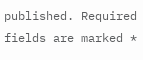published. Required fields are marked *